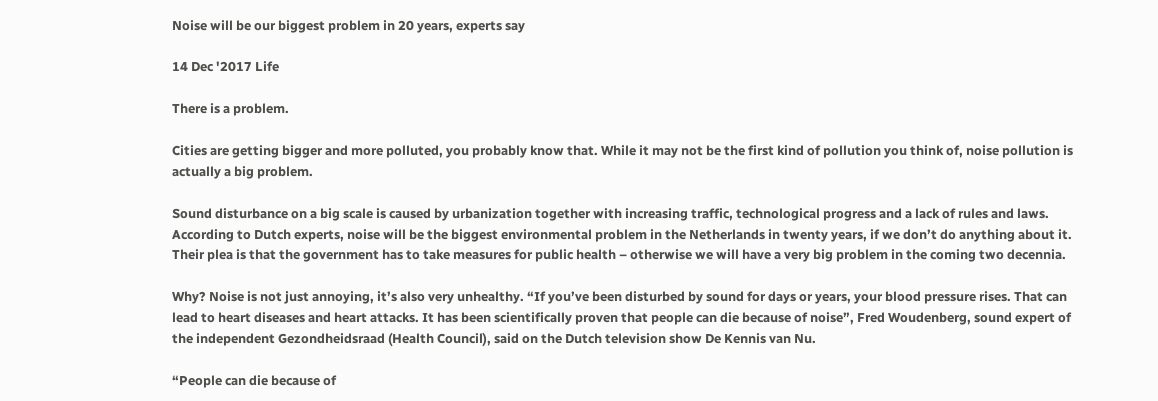Noise will be our biggest problem in 20 years, experts say

14 Dec '2017 Life

There is a problem.

Cities are getting bigger and more polluted, you probably know that. While it may not be the first kind of pollution you think of, noise pollution is actually a big problem.

Sound disturbance on a big scale is caused by urbanization together with increasing traffic, technological progress and a lack of rules and laws. According to Dutch experts, noise will be the biggest environmental problem in the Netherlands in twenty years, if we don’t do anything about it. Their plea is that the government has to take measures for public health – otherwise we will have a very big problem in the coming two decennia.

Why? Noise is not just annoying, it’s also very unhealthy. “If you’ve been disturbed by sound for days or years, your blood pressure rises. That can lead to heart diseases and heart attacks. It has been scientifically proven that people can die because of noise”, Fred Woudenberg, sound expert of the independent Gezondheidsraad (Health Council), said on the Dutch television show De Kennis van Nu.

“People can die because of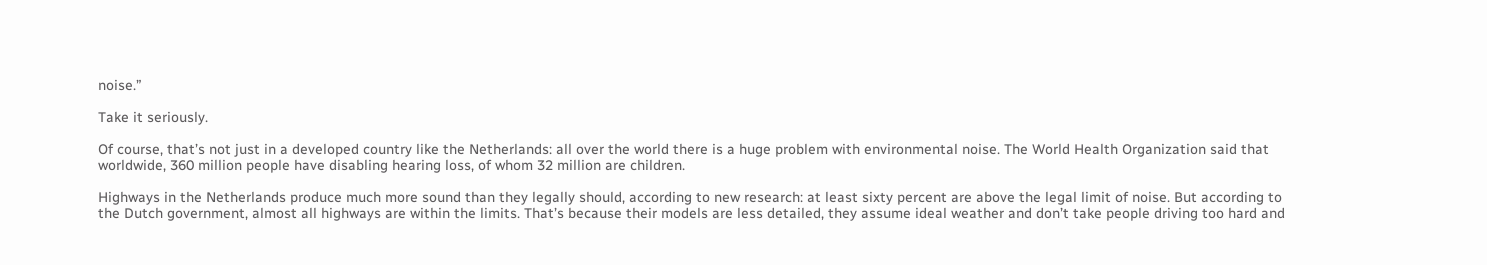noise.”

Take it seriously.

Of course, that’s not just in a developed country like the Netherlands: all over the world there is a huge problem with environmental noise. The World Health Organization said that worldwide, 360 million people have disabling hearing loss, of whom 32 million are children.

Highways in the Netherlands produce much more sound than they legally should, according to new research: at least sixty percent are above the legal limit of noise. But according to the Dutch government, almost all highways are within the limits. That’s because their models are less detailed, they assume ideal weather and don’t take people driving too hard and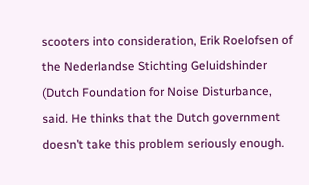scooters into consideration, Erik Roelofsen of the Nederlandse Stichting Geluidshinder (Dutch Foundation for Noise Disturbance, said. He thinks that the Dutch government doesn’t take this problem seriously enough.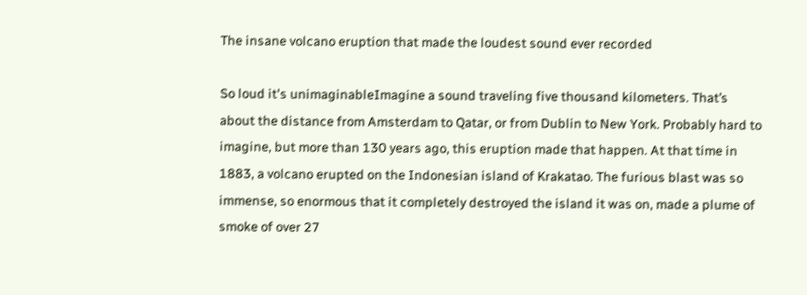The insane volcano eruption that made the loudest sound ever recorded

So loud it's unimaginableImagine a sound traveling five thousand kilometers. That’s about the distance from Amsterdam to Qatar, or from Dublin to New York. Probably hard to imagine, but more than 130 years ago, this eruption made that happen. At that time in 1883, a volcano erupted on the Indonesian island of Krakatao. The furious blast was so immense, so enormous that it completely destroyed the island it was on, made a plume of smoke of over 27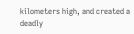kilometers high, and created a deadly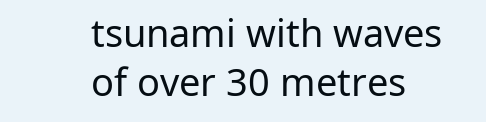tsunami with waves of over 30 metres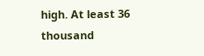high. At least 36 thousand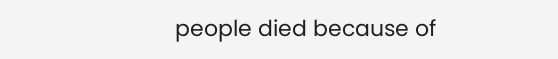people died because of